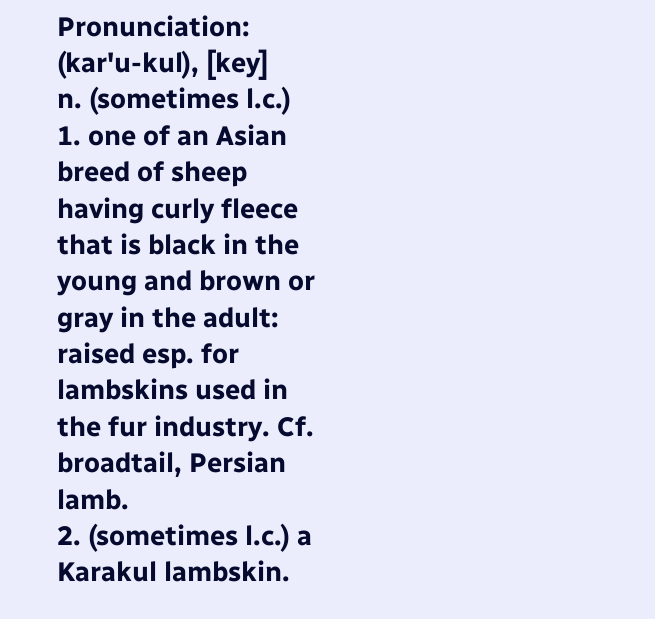Pronunciation: (kar'u-kul), [key]
n. (sometimes l.c.)
1. one of an Asian breed of sheep having curly fleece that is black in the young and brown or gray in the adult: raised esp. for lambskins used in the fur industry. Cf. broadtail, Persian lamb.
2. (sometimes l.c.) a Karakul lambskin.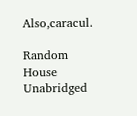Also,caracul.

Random House Unabridged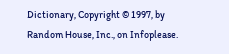Dictionary, Copyright © 1997, by Random House, Inc., on Infoplease.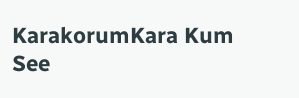KarakorumKara Kum
See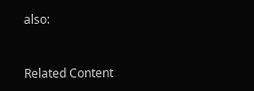also:


Related Content